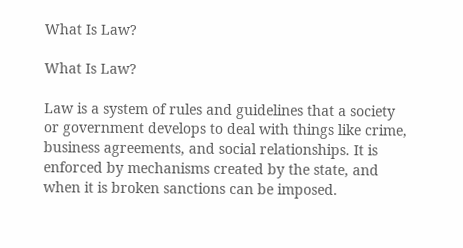What Is Law?

What Is Law?

Law is a system of rules and guidelines that a society or government develops to deal with things like crime, business agreements, and social relationships. It is enforced by mechanisms created by the state, and when it is broken sanctions can be imposed.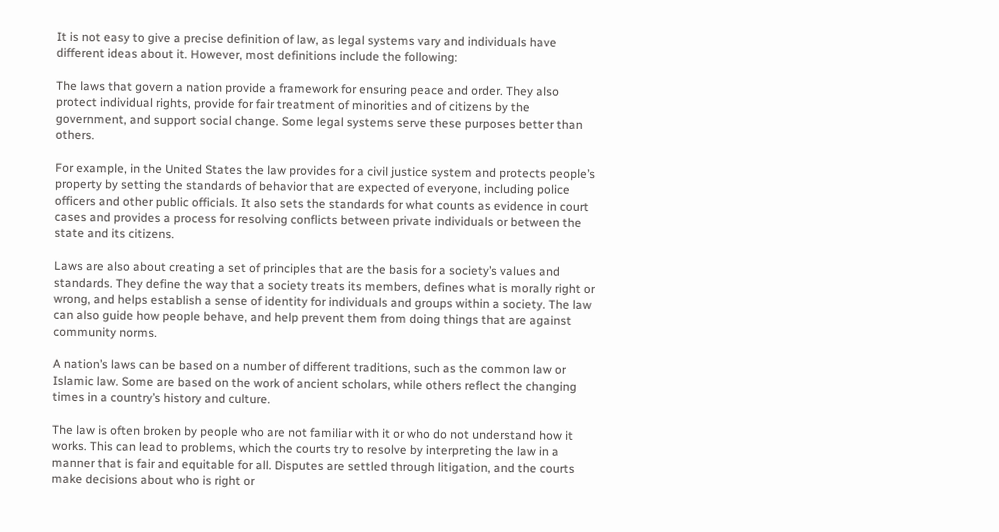It is not easy to give a precise definition of law, as legal systems vary and individuals have different ideas about it. However, most definitions include the following:

The laws that govern a nation provide a framework for ensuring peace and order. They also protect individual rights, provide for fair treatment of minorities and of citizens by the government, and support social change. Some legal systems serve these purposes better than others.

For example, in the United States the law provides for a civil justice system and protects people’s property by setting the standards of behavior that are expected of everyone, including police officers and other public officials. It also sets the standards for what counts as evidence in court cases and provides a process for resolving conflicts between private individuals or between the state and its citizens.

Laws are also about creating a set of principles that are the basis for a society’s values and standards. They define the way that a society treats its members, defines what is morally right or wrong, and helps establish a sense of identity for individuals and groups within a society. The law can also guide how people behave, and help prevent them from doing things that are against community norms.

A nation’s laws can be based on a number of different traditions, such as the common law or Islamic law. Some are based on the work of ancient scholars, while others reflect the changing times in a country’s history and culture.

The law is often broken by people who are not familiar with it or who do not understand how it works. This can lead to problems, which the courts try to resolve by interpreting the law in a manner that is fair and equitable for all. Disputes are settled through litigation, and the courts make decisions about who is right or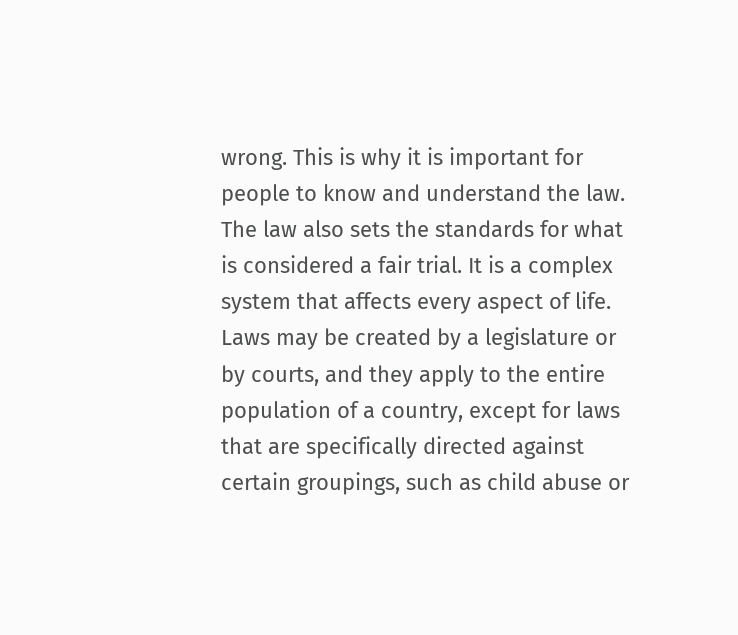wrong. This is why it is important for people to know and understand the law. The law also sets the standards for what is considered a fair trial. It is a complex system that affects every aspect of life. Laws may be created by a legislature or by courts, and they apply to the entire population of a country, except for laws that are specifically directed against certain groupings, such as child abuse or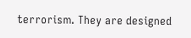terrorism. They are designed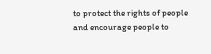to protect the rights of people and encourage people to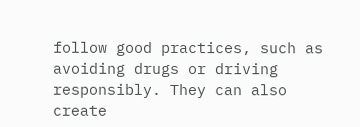follow good practices, such as avoiding drugs or driving responsibly. They can also create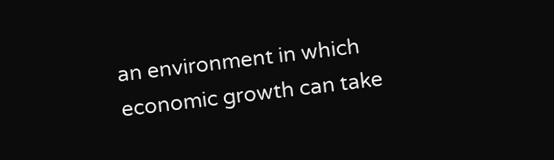an environment in which economic growth can take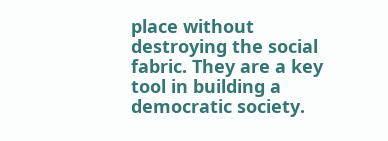place without destroying the social fabric. They are a key tool in building a democratic society.